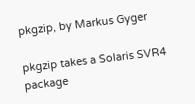pkgzip, by Markus Gyger

pkgzip takes a Solaris SVR4 package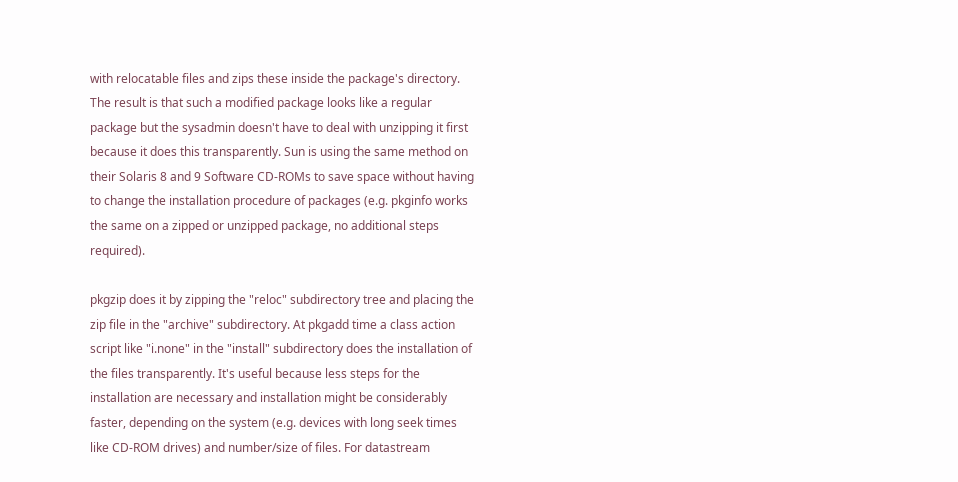with relocatable files and zips these inside the package's directory. The result is that such a modified package looks like a regular package but the sysadmin doesn't have to deal with unzipping it first because it does this transparently. Sun is using the same method on their Solaris 8 and 9 Software CD-ROMs to save space without having to change the installation procedure of packages (e.g. pkginfo works the same on a zipped or unzipped package, no additional steps required).

pkgzip does it by zipping the "reloc" subdirectory tree and placing the zip file in the "archive" subdirectory. At pkgadd time a class action script like "i.none" in the "install" subdirectory does the installation of the files transparently. It's useful because less steps for the installation are necessary and installation might be considerably faster, depending on the system (e.g. devices with long seek times like CD-ROM drives) and number/size of files. For datastream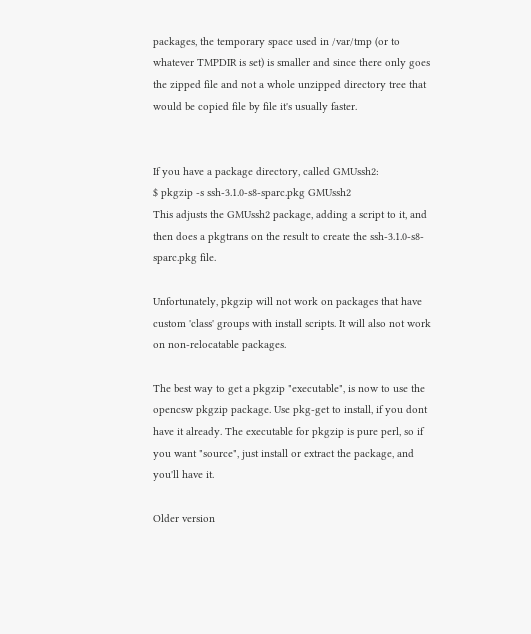packages, the temporary space used in /var/tmp (or to whatever TMPDIR is set) is smaller and since there only goes the zipped file and not a whole unzipped directory tree that would be copied file by file it's usually faster.


If you have a package directory, called GMUssh2:
$ pkgzip -s ssh-3.1.0-s8-sparc.pkg GMUssh2
This adjusts the GMUssh2 package, adding a script to it, and then does a pkgtrans on the result to create the ssh-3.1.0-s8-sparc.pkg file.

Unfortunately, pkgzip will not work on packages that have custom 'class' groups with install scripts. It will also not work on non-relocatable packages.

The best way to get a pkgzip "executable", is now to use the opencsw pkgzip package. Use pkg-get to install, if you dont have it already. The executable for pkgzip is pure perl, so if you want "source", just install or extract the package, and you'll have it.

Older version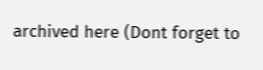archived here (Dont forget to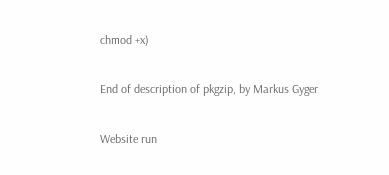chmod +x)

End of description of pkgzip, by Markus Gyger

Website run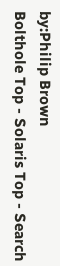by:Philip Brown
Bolthole Top - Solaris Top - Search